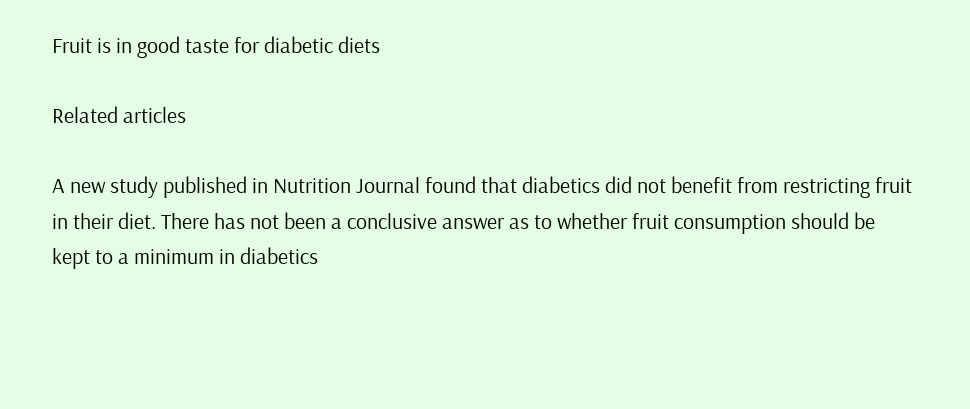Fruit is in good taste for diabetic diets

Related articles

A new study published in Nutrition Journal found that diabetics did not benefit from restricting fruit in their diet. There has not been a conclusive answer as to whether fruit consumption should be kept to a minimum in diabetics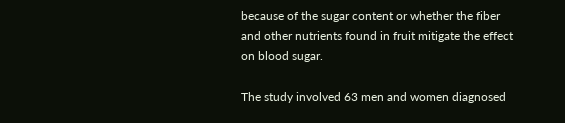because of the sugar content or whether the fiber and other nutrients found in fruit mitigate the effect on blood sugar.

The study involved 63 men and women diagnosed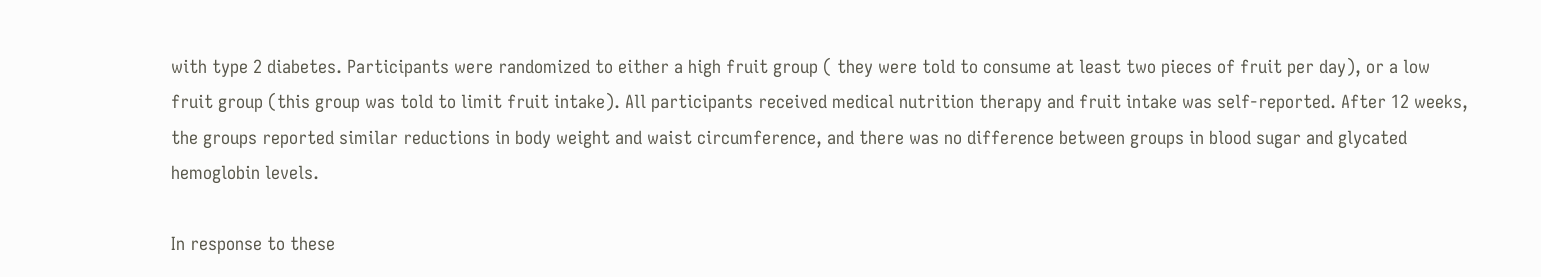with type 2 diabetes. Participants were randomized to either a high fruit group ( they were told to consume at least two pieces of fruit per day), or a low fruit group (this group was told to limit fruit intake). All participants received medical nutrition therapy and fruit intake was self-reported. After 12 weeks, the groups reported similar reductions in body weight and waist circumference, and there was no difference between groups in blood sugar and glycated hemoglobin levels.

In response to these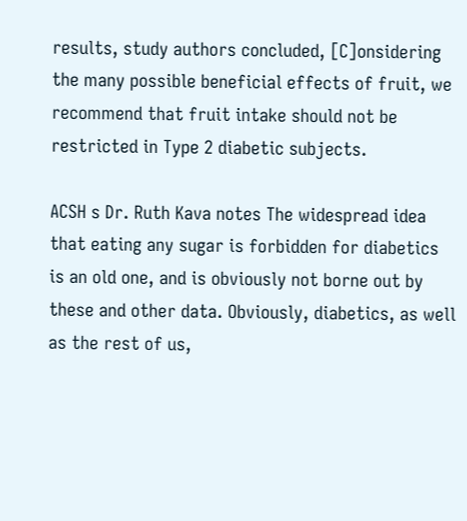results, study authors concluded, [C]onsidering the many possible beneficial effects of fruit, we recommend that fruit intake should not be restricted in Type 2 diabetic subjects.

ACSH s Dr. Ruth Kava notes The widespread idea that eating any sugar is forbidden for diabetics is an old one, and is obviously not borne out by these and other data. Obviously, diabetics, as well as the rest of us,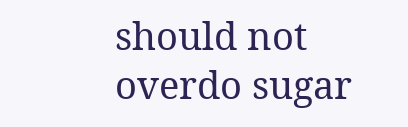should not overdo sugar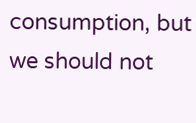consumption, but we should not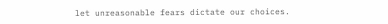let unreasonable fears dictate our choices.